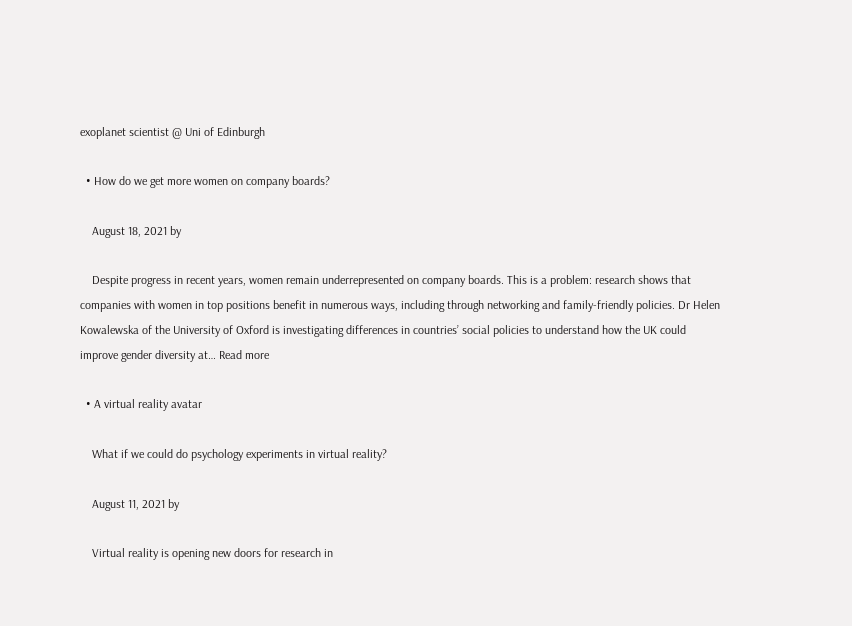exoplanet scientist @ Uni of Edinburgh

  • How do we get more women on company boards?

    August 18, 2021 by

    Despite progress in recent years, women remain underrepresented on company boards. This is a problem: research shows that companies with women in top positions benefit in numerous ways, including through networking and family-friendly policies. Dr Helen Kowalewska of the University of Oxford is investigating differences in countries’ social policies to understand how the UK could improve gender diversity at… Read more

  • A virtual reality avatar

    What if we could do psychology experiments in virtual reality?

    August 11, 2021 by

    Virtual reality is opening new doors for research in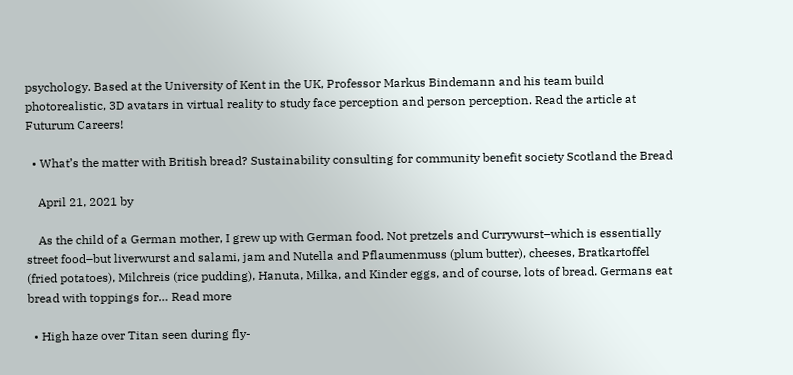psychology. Based at the University of Kent in the UK, Professor Markus Bindemann and his team build photorealistic, 3D avatars in virtual reality to study face perception and person perception. Read the article at Futurum Careers!

  • What’s the matter with British bread? Sustainability consulting for community benefit society Scotland the Bread

    April 21, 2021 by

    As the child of a German mother, I grew up with German food. Not pretzels and Currywurst–which is essentially street food–but liverwurst and salami, jam and Nutella and Pflaumenmuss (plum butter), cheeses, Bratkartoffel (fried potatoes), Milchreis (rice pudding), Hanuta, Milka, and Kinder eggs, and of course, lots of bread. Germans eat bread with toppings for… Read more

  • High haze over Titan seen during fly-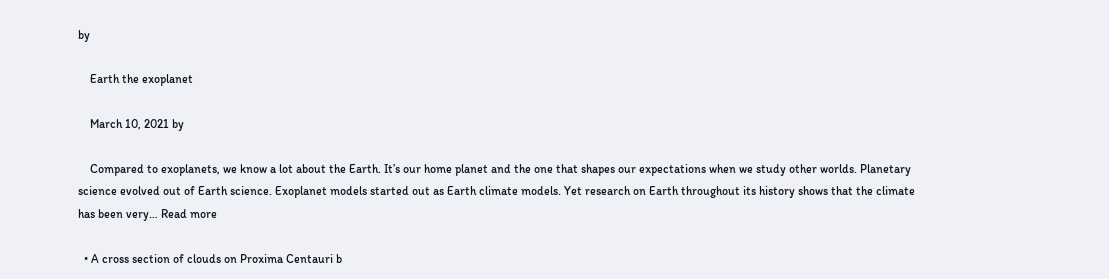by

    Earth the exoplanet

    March 10, 2021 by

    Compared to exoplanets, we know a lot about the Earth. It’s our home planet and the one that shapes our expectations when we study other worlds. Planetary science evolved out of Earth science. Exoplanet models started out as Earth climate models. Yet research on Earth throughout its history shows that the climate has been very… Read more

  • A cross section of clouds on Proxima Centauri b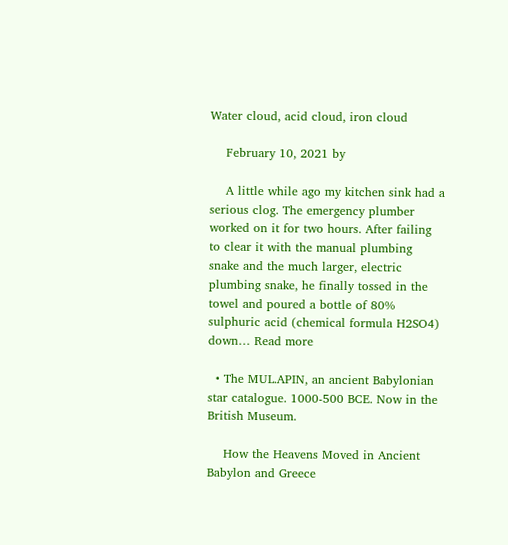Water cloud, acid cloud, iron cloud

    February 10, 2021 by

    A little while ago my kitchen sink had a serious clog. The emergency plumber worked on it for two hours. After failing to clear it with the manual plumbing snake and the much larger, electric plumbing snake, he finally tossed in the towel and poured a bottle of 80% sulphuric acid (chemical formula H2SO4) down… Read more

  • The MUL.APIN, an ancient Babylonian star catalogue. 1000-500 BCE. Now in the British Museum.

    How the Heavens Moved in Ancient Babylon and Greece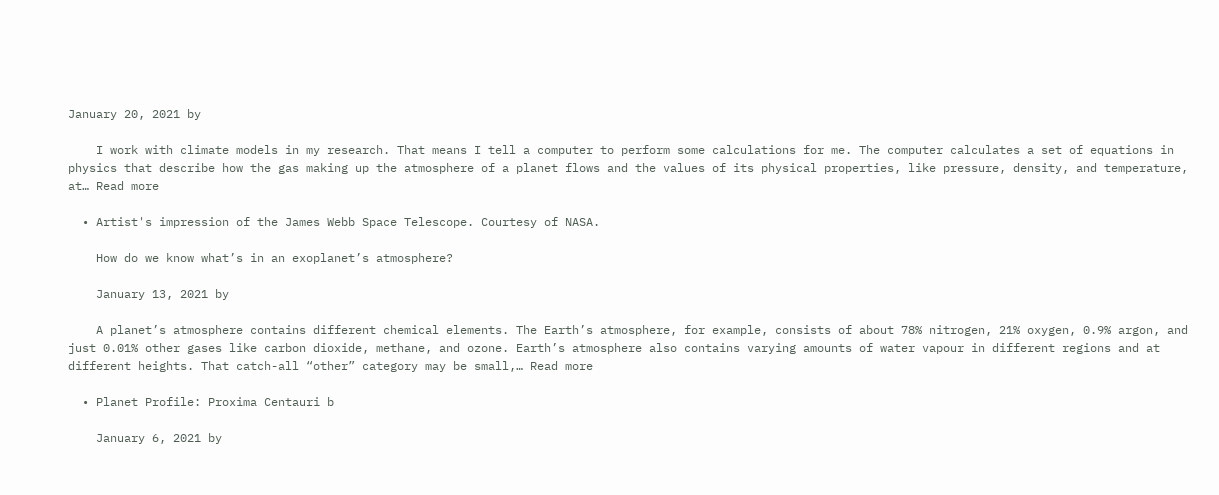January 20, 2021 by

    I work with climate models in my research. That means I tell a computer to perform some calculations for me. The computer calculates a set of equations in physics that describe how the gas making up the atmosphere of a planet flows and the values of its physical properties, like pressure, density, and temperature, at… Read more

  • Artist's impression of the James Webb Space Telescope. Courtesy of NASA.

    How do we know what’s in an exoplanet’s atmosphere?

    January 13, 2021 by

    A planet’s atmosphere contains different chemical elements. The Earth’s atmosphere, for example, consists of about 78% nitrogen, 21% oxygen, 0.9% argon, and just 0.01% other gases like carbon dioxide, methane, and ozone. Earth’s atmosphere also contains varying amounts of water vapour in different regions and at different heights. That catch-all “other” category may be small,… Read more

  • Planet Profile: Proxima Centauri b

    January 6, 2021 by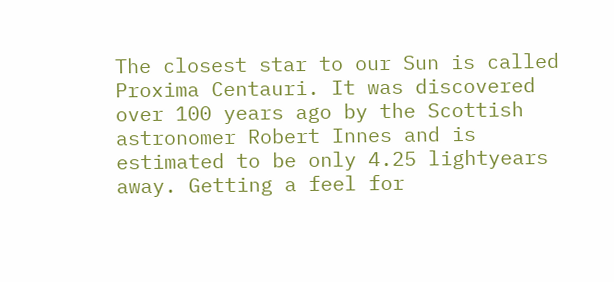The closest star to our Sun is called Proxima Centauri. It was discovered over 100 years ago by the Scottish astronomer Robert Innes and is estimated to be only 4.25 lightyears away. Getting a feel for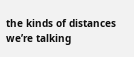the kinds of distances we’re talking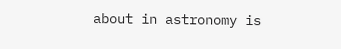about in astronomy is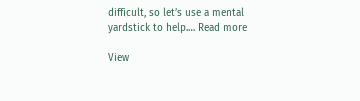difficult, so let’s use a mental yardstick to help.… Read more

View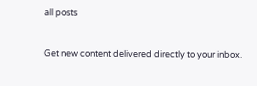all posts


Get new content delivered directly to your inbox.